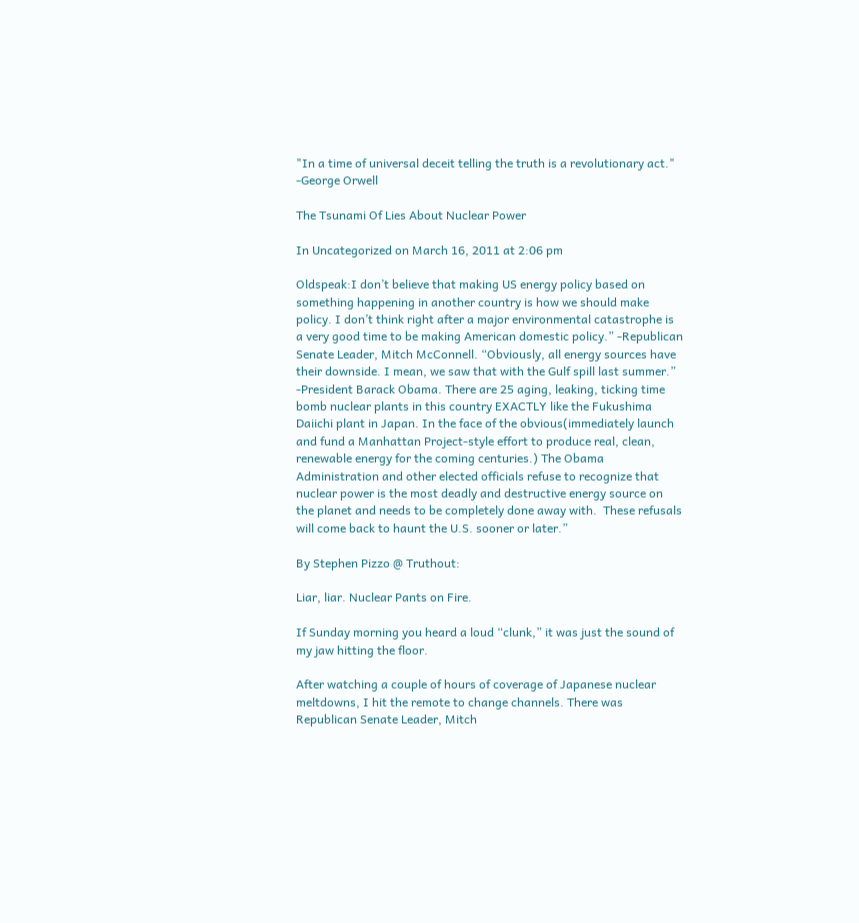"In a time of universal deceit telling the truth is a revolutionary act." -George Orwell

The Tsunami Of Lies About Nuclear Power

In Uncategorized on March 16, 2011 at 2:06 pm

Oldspeak:I don’t believe that making US energy policy based on something happening in another country is how we should make policy. I don’t think right after a major environmental catastrophe is a very good time to be making American domestic policy.” -Republican Senate Leader, Mitch McConnell. “Obviously, all energy sources have their downside. I mean, we saw that with the Gulf spill last summer.” -President Barack Obama. There are 25 aging, leaking, ticking time bomb nuclear plants in this country EXACTLY like the Fukushima Daiichi plant in Japan. In the face of the obvious(immediately launch and fund a Manhattan Project-style effort to produce real, clean, renewable energy for the coming centuries.) The Obama Administration and other elected officials refuse to recognize that nuclear power is the most deadly and destructive energy source on the planet and needs to be completely done away with.  These refusals will come back to haunt the U.S. sooner or later.”

By Stephen Pizzo @ Truthout:

Liar, liar. Nuclear Pants on Fire.

If Sunday morning you heard a loud “clunk,” it was just the sound of my jaw hitting the floor.

After watching a couple of hours of coverage of Japanese nuclear meltdowns, I hit the remote to change channels. There was Republican Senate Leader, Mitch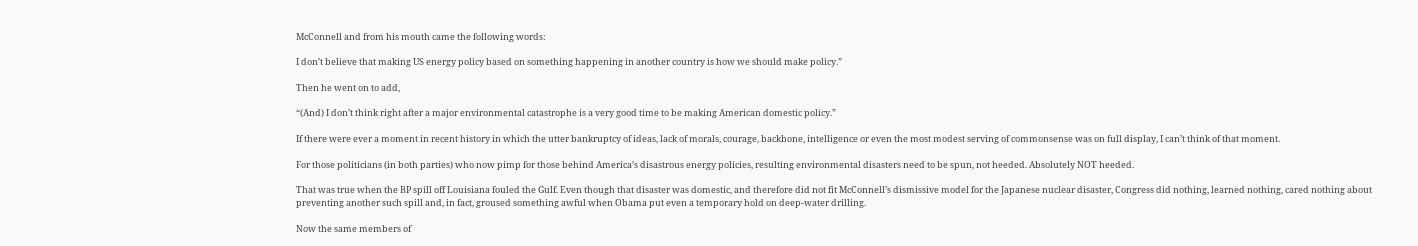McConnell and from his mouth came the following words:

I don’t believe that making US energy policy based on something happening in another country is how we should make policy.”

Then he went on to add,

“(And) I don’t think right after a major environmental catastrophe is a very good time to be making American domestic policy.”

If there were ever a moment in recent history in which the utter bankruptcy of ideas, lack of morals, courage, backbone, intelligence or even the most modest serving of commonsense was on full display, I can’t think of that moment.

For those politicians (in both parties) who now pimp for those behind America’s disastrous energy policies, resulting environmental disasters need to be spun, not heeded. Absolutely NOT heeded.

That was true when the BP spill off Louisiana fouled the Gulf. Even though that disaster was domestic, and therefore did not fit McConnell’s dismissive model for the Japanese nuclear disaster, Congress did nothing, learned nothing, cared nothing about preventing another such spill and, in fact, groused something awful when Obama put even a temporary hold on deep-water drilling.

Now the same members of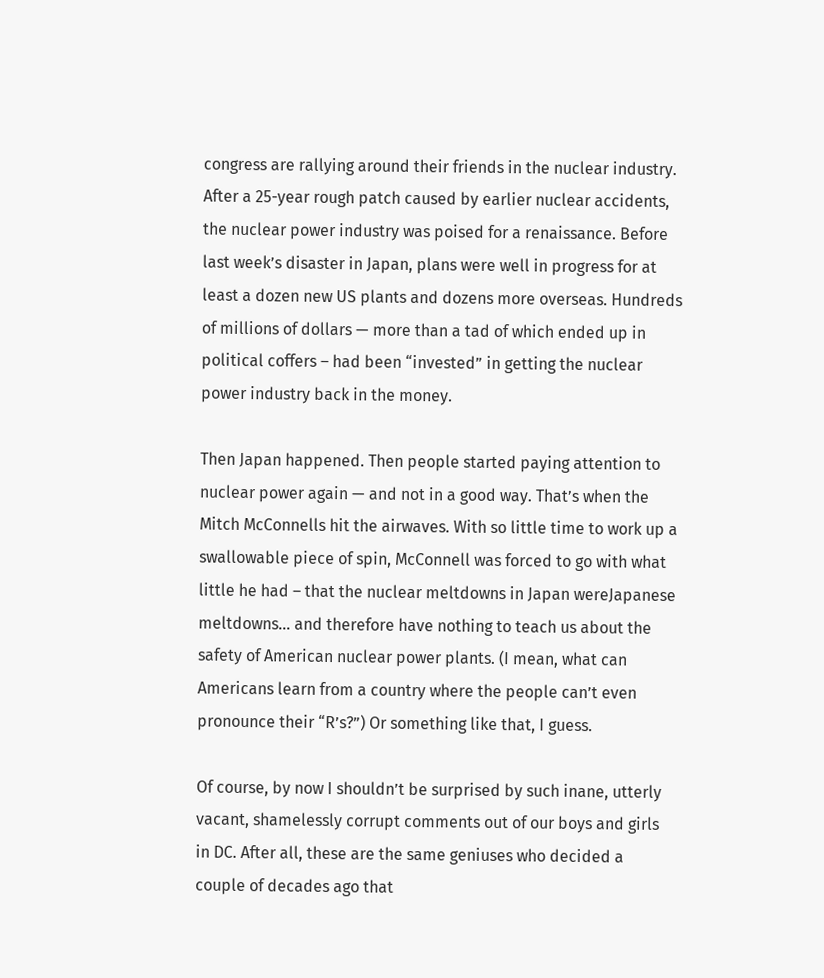congress are rallying around their friends in the nuclear industry. After a 25-year rough patch caused by earlier nuclear accidents, the nuclear power industry was poised for a renaissance. Before last week’s disaster in Japan, plans were well in progress for at least a dozen new US plants and dozens more overseas. Hundreds of millions of dollars — more than a tad of which ended up in political coffers – had been “invested” in getting the nuclear power industry back in the money.

Then Japan happened. Then people started paying attention to nuclear power again — and not in a good way. That’s when the Mitch McConnells hit the airwaves. With so little time to work up a swallowable piece of spin, McConnell was forced to go with what little he had – that the nuclear meltdowns in Japan wereJapanese meltdowns… and therefore have nothing to teach us about the safety of American nuclear power plants. (I mean, what can Americans learn from a country where the people can’t even pronounce their “R’s?”) Or something like that, I guess.

Of course, by now I shouldn’t be surprised by such inane, utterly vacant, shamelessly corrupt comments out of our boys and girls in DC. After all, these are the same geniuses who decided a couple of decades ago that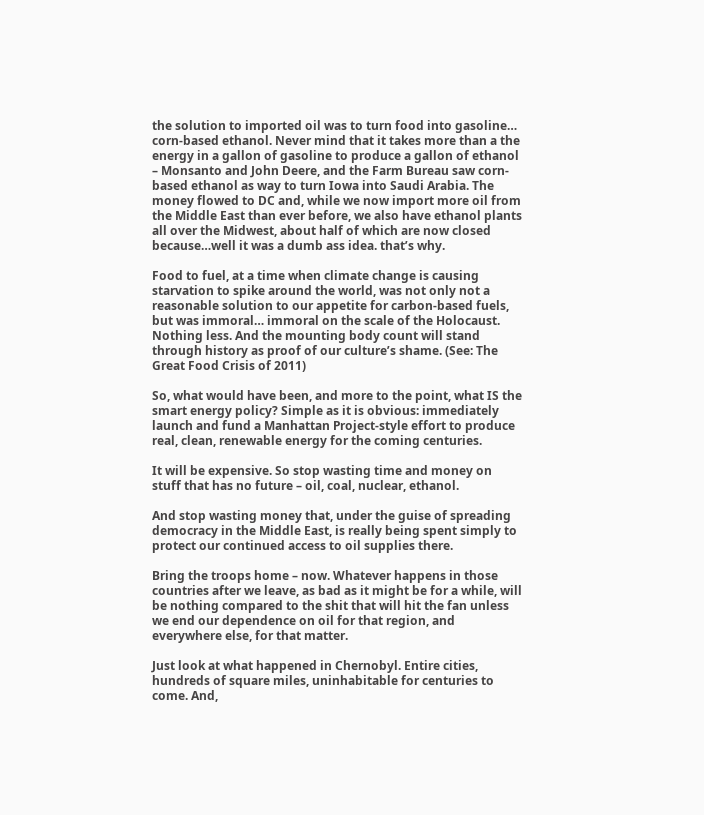the solution to imported oil was to turn food into gasoline… corn-based ethanol. Never mind that it takes more than a the energy in a gallon of gasoline to produce a gallon of ethanol – Monsanto and John Deere, and the Farm Bureau saw corn-based ethanol as way to turn Iowa into Saudi Arabia. The money flowed to DC and, while we now import more oil from the Middle East than ever before, we also have ethanol plants all over the Midwest, about half of which are now closed because…well it was a dumb ass idea. that’s why.

Food to fuel, at a time when climate change is causing starvation to spike around the world, was not only not a reasonable solution to our appetite for carbon-based fuels, but was immoral… immoral on the scale of the Holocaust. Nothing less. And the mounting body count will stand through history as proof of our culture’s shame. (See: The Great Food Crisis of 2011)

So, what would have been, and more to the point, what IS the smart energy policy? Simple as it is obvious: immediately launch and fund a Manhattan Project-style effort to produce real, clean, renewable energy for the coming centuries.

It will be expensive. So stop wasting time and money on stuff that has no future – oil, coal, nuclear, ethanol.

And stop wasting money that, under the guise of spreading democracy in the Middle East, is really being spent simply to protect our continued access to oil supplies there.

Bring the troops home – now. Whatever happens in those countries after we leave, as bad as it might be for a while, will be nothing compared to the shit that will hit the fan unless we end our dependence on oil for that region, and everywhere else, for that matter.

Just look at what happened in Chernobyl. Entire cities, hundreds of square miles, uninhabitable for centuries to come. And,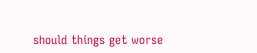should things get worse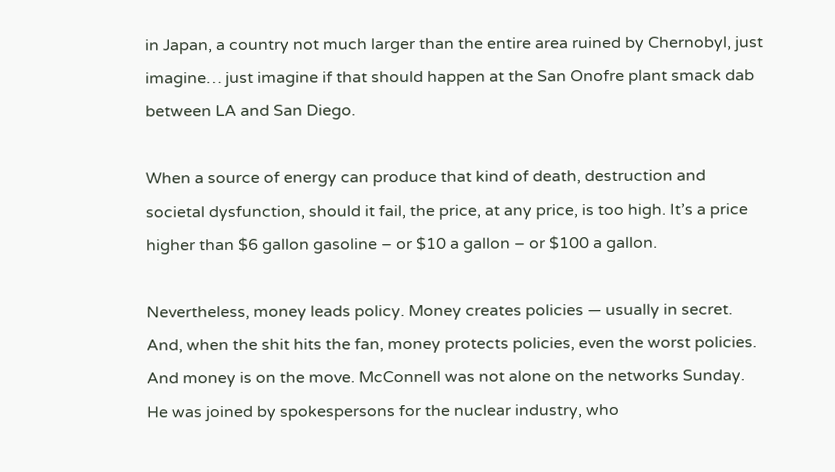in Japan, a country not much larger than the entire area ruined by Chernobyl, just imagine… just imagine if that should happen at the San Onofre plant smack dab between LA and San Diego.

When a source of energy can produce that kind of death, destruction and societal dysfunction, should it fail, the price, at any price, is too high. It’s a price higher than $6 gallon gasoline – or $10 a gallon – or $100 a gallon.

Nevertheless, money leads policy. Money creates policies — usually in secret. And, when the shit hits the fan, money protects policies, even the worst policies. And money is on the move. McConnell was not alone on the networks Sunday. He was joined by spokespersons for the nuclear industry, who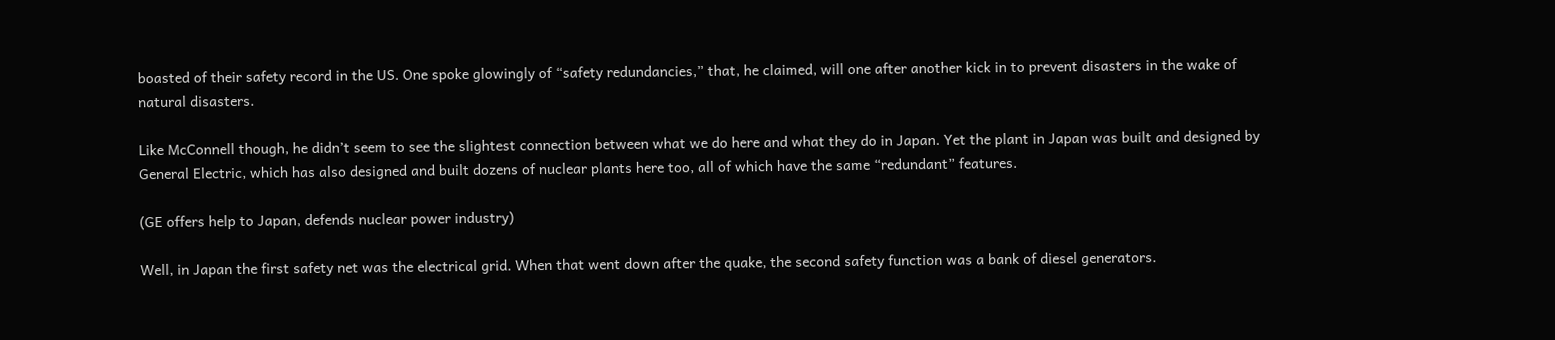boasted of their safety record in the US. One spoke glowingly of “safety redundancies,” that, he claimed, will one after another kick in to prevent disasters in the wake of natural disasters.

Like McConnell though, he didn’t seem to see the slightest connection between what we do here and what they do in Japan. Yet the plant in Japan was built and designed by General Electric, which has also designed and built dozens of nuclear plants here too, all of which have the same “redundant” features.

(GE offers help to Japan, defends nuclear power industry)

Well, in Japan the first safety net was the electrical grid. When that went down after the quake, the second safety function was a bank of diesel generators.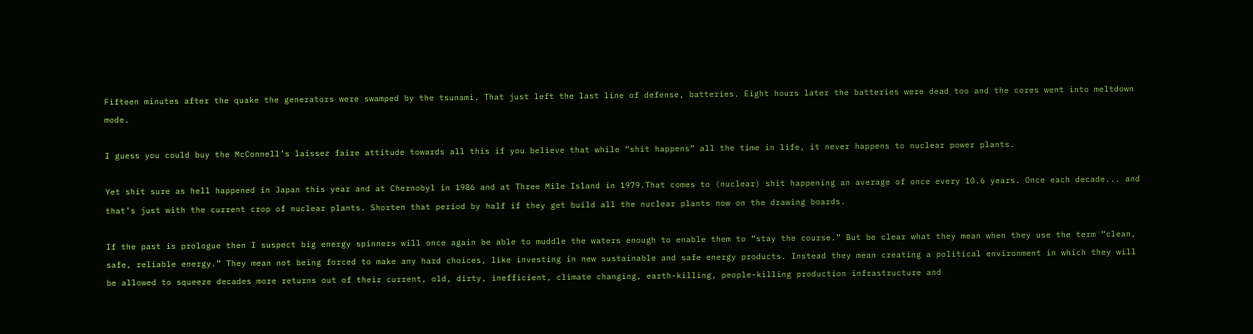Fifteen minutes after the quake the generators were swamped by the tsunami. That just left the last line of defense, batteries. Eight hours later the batteries were dead too and the cores went into meltdown mode.

I guess you could buy the McConnell’s laissez faire attitude towards all this if you believe that while “shit happens” all the time in life, it never happens to nuclear power plants.

Yet shit sure as hell happened in Japan this year and at Chernobyl in 1986 and at Three Mile Island in 1979.That comes to (nuclear) shit happening an average of once every 10.6 years. Once each decade... and that’s just with the current crop of nuclear plants. Shorten that period by half if they get build all the nuclear plants now on the drawing boards.

If the past is prologue then I suspect big energy spinners will once again be able to muddle the waters enough to enable them to “stay the course.” But be clear what they mean when they use the term “clean, safe, reliable energy.” They mean not being forced to make any hard choices, like investing in new sustainable and safe energy products. Instead they mean creating a political environment in which they will be allowed to squeeze decades more returns out of their current, old, dirty, inefficient, climate changing, earth-killing, people-killing production infrastructure and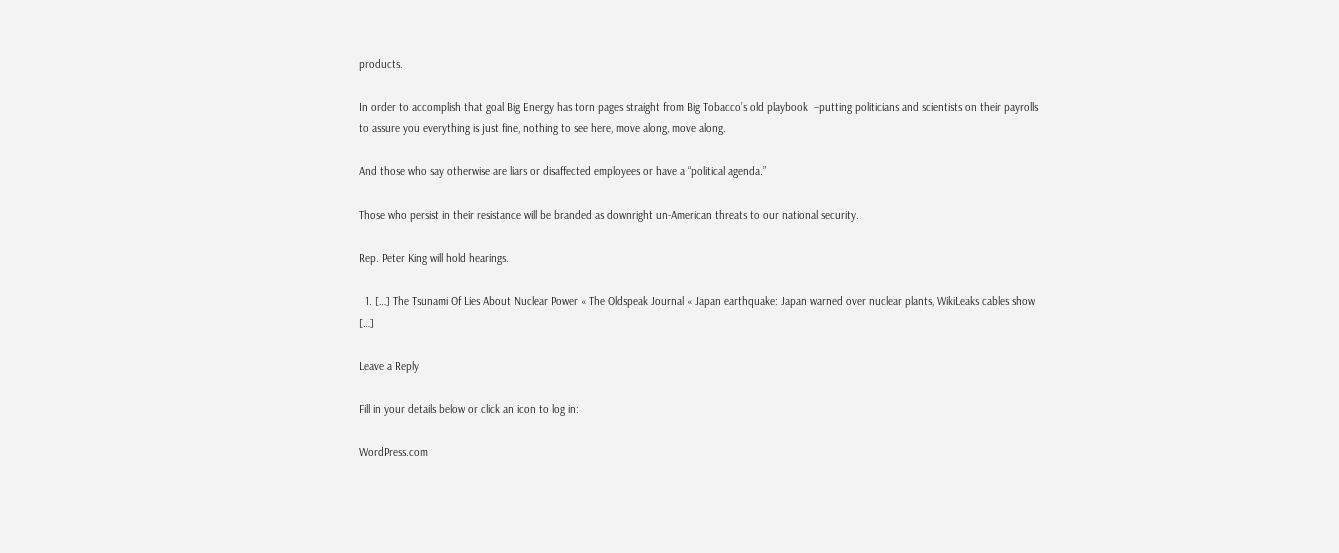products.

In order to accomplish that goal Big Energy has torn pages straight from Big Tobacco’s old playbook  –putting politicians and scientists on their payrolls to assure you everything is just fine, nothing to see here, move along, move along.

And those who say otherwise are liars or disaffected employees or have a “political agenda.”

Those who persist in their resistance will be branded as downright un-American threats to our national security.

Rep. Peter King will hold hearings.

  1. […] The Tsunami Of Lies About Nuclear Power « The Oldspeak Journal « Japan earthquake: Japan warned over nuclear plants, WikiLeaks cables show […]

Leave a Reply

Fill in your details below or click an icon to log in:

WordPress.com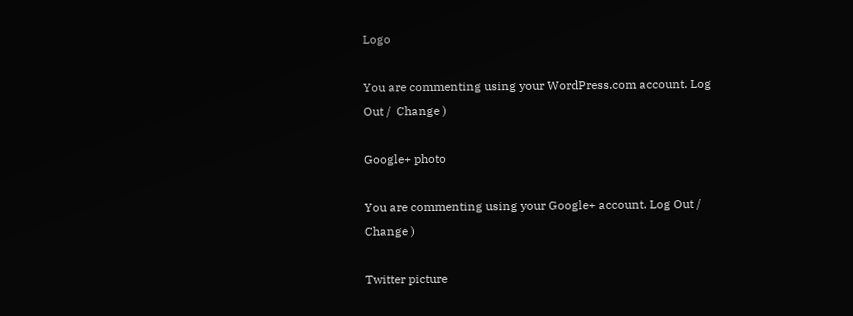Logo

You are commenting using your WordPress.com account. Log Out /  Change )

Google+ photo

You are commenting using your Google+ account. Log Out /  Change )

Twitter picture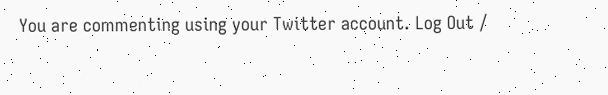You are commenting using your Twitter account. Log Out /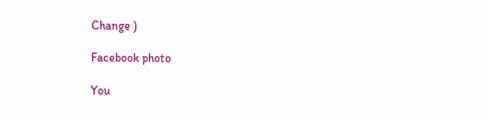Change )

Facebook photo

You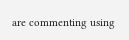are commenting using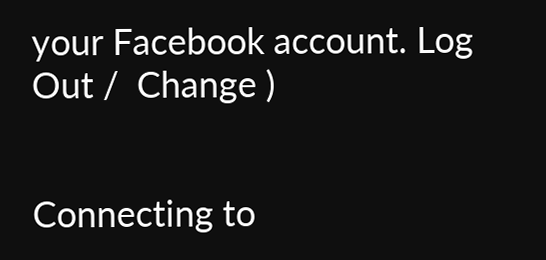your Facebook account. Log Out /  Change )


Connecting to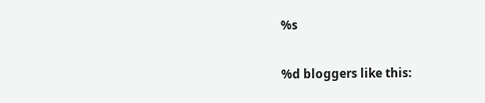%s

%d bloggers like this: